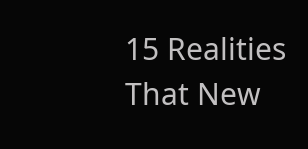15 Realities That New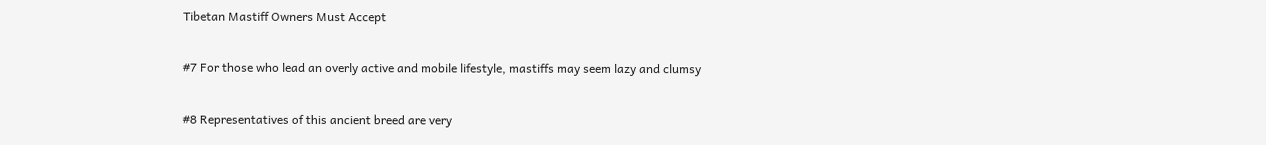Tibetan Mastiff Owners Must Accept

#7 For those who lead an overly active and mobile lifestyle, mastiffs may seem lazy and clumsy

#8 Representatives of this ancient breed are very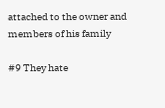attached to the owner and members of his family

#9 They hate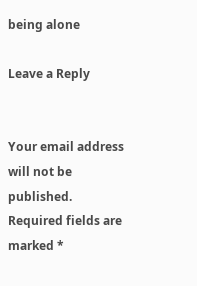being alone

Leave a Reply


Your email address will not be published. Required fields are marked *